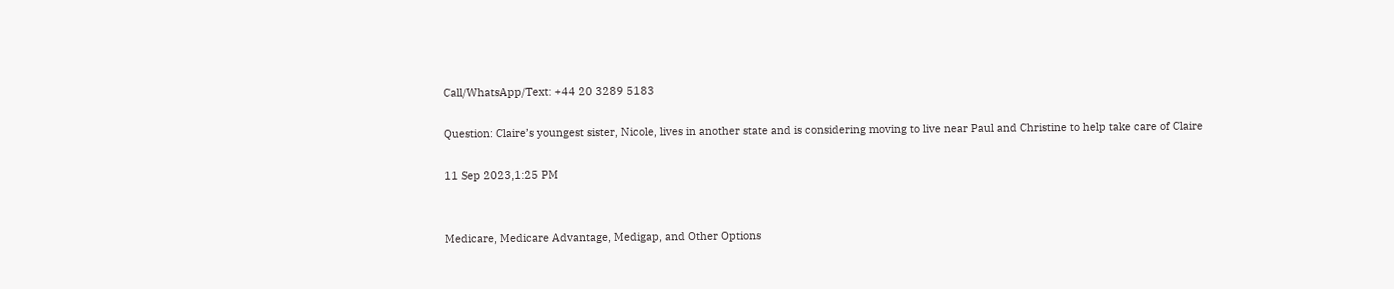Call/WhatsApp/Text: +44 20 3289 5183

Question: Claire’s youngest sister, Nicole, lives in another state and is considering moving to live near Paul and Christine to help take care of Claire

11 Sep 2023,1:25 PM


Medicare, Medicare Advantage, Medigap, and Other Options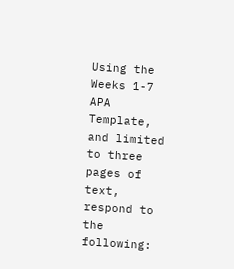Using the Weeks 1-7 APA Template, and limited to three pages of text, respond to the following: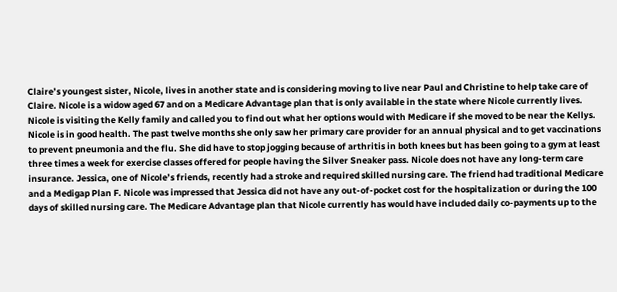Claire’s youngest sister, Nicole, lives in another state and is considering moving to live near Paul and Christine to help take care of Claire. Nicole is a widow aged 67 and on a Medicare Advantage plan that is only available in the state where Nicole currently lives. Nicole is visiting the Kelly family and called you to find out what her options would with Medicare if she moved to be near the Kellys. Nicole is in good health. The past twelve months she only saw her primary care provider for an annual physical and to get vaccinations to prevent pneumonia and the flu. She did have to stop jogging because of arthritis in both knees but has been going to a gym at least three times a week for exercise classes offered for people having the Silver Sneaker pass. Nicole does not have any long-term care insurance. Jessica, one of Nicole’s friends, recently had a stroke and required skilled nursing care. The friend had traditional Medicare and a Medigap Plan F. Nicole was impressed that Jessica did not have any out-of-pocket cost for the hospitalization or during the 100 days of skilled nursing care. The Medicare Advantage plan that Nicole currently has would have included daily co-payments up to the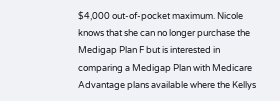$4,000 out-of-pocket maximum. Nicole knows that she can no longer purchase the Medigap Plan F but is interested in comparing a Medigap Plan with Medicare Advantage plans available where the Kellys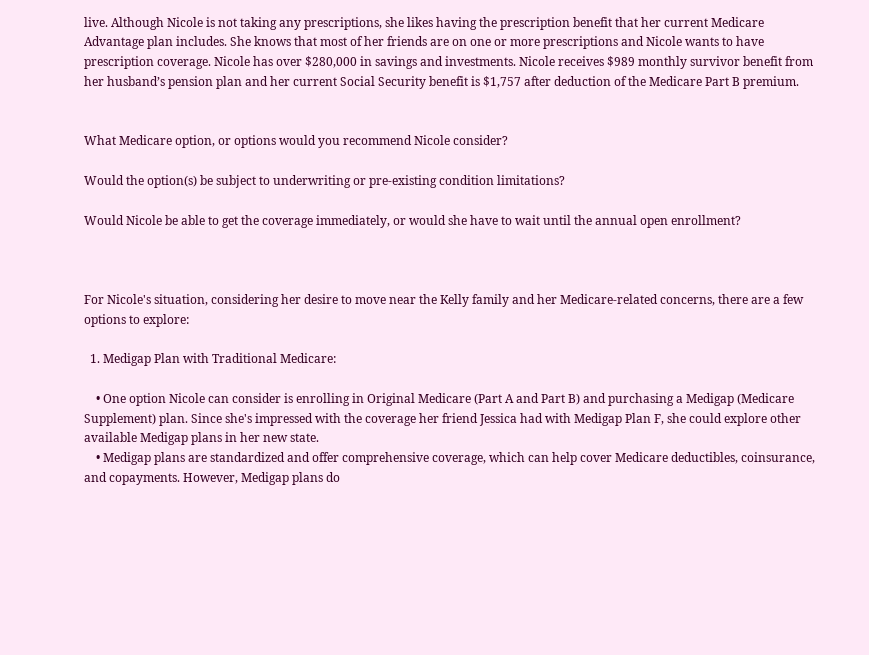live. Although Nicole is not taking any prescriptions, she likes having the prescription benefit that her current Medicare Advantage plan includes. She knows that most of her friends are on one or more prescriptions and Nicole wants to have prescription coverage. Nicole has over $280,000 in savings and investments. Nicole receives $989 monthly survivor benefit from her husband’s pension plan and her current Social Security benefit is $1,757 after deduction of the Medicare Part B premium.


What Medicare option, or options would you recommend Nicole consider?

Would the option(s) be subject to underwriting or pre-existing condition limitations?

Would Nicole be able to get the coverage immediately, or would she have to wait until the annual open enrollment?



For Nicole's situation, considering her desire to move near the Kelly family and her Medicare-related concerns, there are a few options to explore:

  1. Medigap Plan with Traditional Medicare:

    • One option Nicole can consider is enrolling in Original Medicare (Part A and Part B) and purchasing a Medigap (Medicare Supplement) plan. Since she's impressed with the coverage her friend Jessica had with Medigap Plan F, she could explore other available Medigap plans in her new state.
    • Medigap plans are standardized and offer comprehensive coverage, which can help cover Medicare deductibles, coinsurance, and copayments. However, Medigap plans do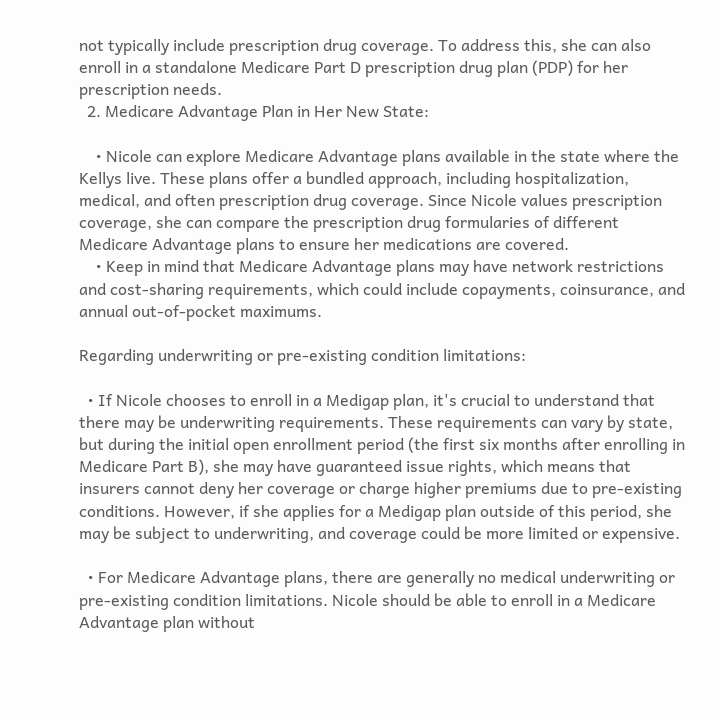not typically include prescription drug coverage. To address this, she can also enroll in a standalone Medicare Part D prescription drug plan (PDP) for her prescription needs.
  2. Medicare Advantage Plan in Her New State:

    • Nicole can explore Medicare Advantage plans available in the state where the Kellys live. These plans offer a bundled approach, including hospitalization, medical, and often prescription drug coverage. Since Nicole values prescription coverage, she can compare the prescription drug formularies of different Medicare Advantage plans to ensure her medications are covered.
    • Keep in mind that Medicare Advantage plans may have network restrictions and cost-sharing requirements, which could include copayments, coinsurance, and annual out-of-pocket maximums.

Regarding underwriting or pre-existing condition limitations:

  • If Nicole chooses to enroll in a Medigap plan, it's crucial to understand that there may be underwriting requirements. These requirements can vary by state, but during the initial open enrollment period (the first six months after enrolling in Medicare Part B), she may have guaranteed issue rights, which means that insurers cannot deny her coverage or charge higher premiums due to pre-existing conditions. However, if she applies for a Medigap plan outside of this period, she may be subject to underwriting, and coverage could be more limited or expensive.

  • For Medicare Advantage plans, there are generally no medical underwriting or pre-existing condition limitations. Nicole should be able to enroll in a Medicare Advantage plan without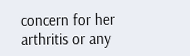concern for her arthritis or any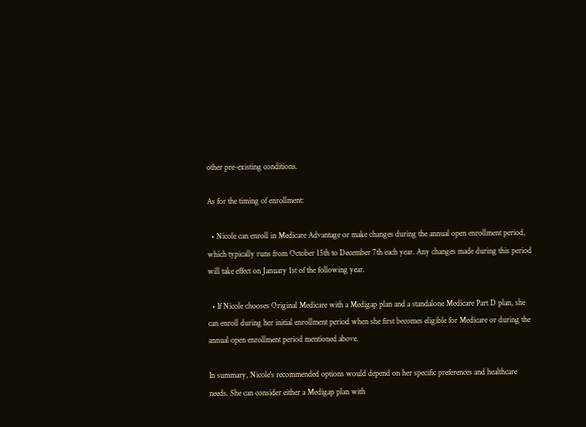other pre-existing conditions.

As for the timing of enrollment:

  • Nicole can enroll in Medicare Advantage or make changes during the annual open enrollment period, which typically runs from October 15th to December 7th each year. Any changes made during this period will take effect on January 1st of the following year.

  • If Nicole chooses Original Medicare with a Medigap plan and a standalone Medicare Part D plan, she can enroll during her initial enrollment period when she first becomes eligible for Medicare or during the annual open enrollment period mentioned above.

In summary, Nicole's recommended options would depend on her specific preferences and healthcare needs. She can consider either a Medigap plan with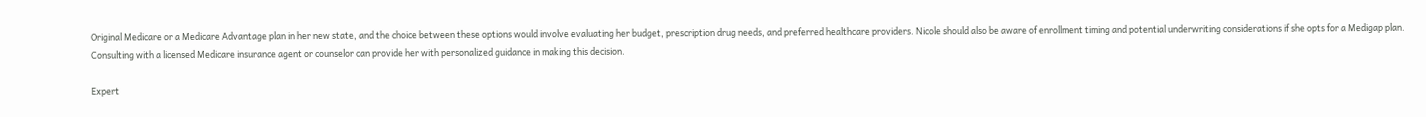Original Medicare or a Medicare Advantage plan in her new state, and the choice between these options would involve evaluating her budget, prescription drug needs, and preferred healthcare providers. Nicole should also be aware of enrollment timing and potential underwriting considerations if she opts for a Medigap plan. Consulting with a licensed Medicare insurance agent or counselor can provide her with personalized guidance in making this decision.

Expert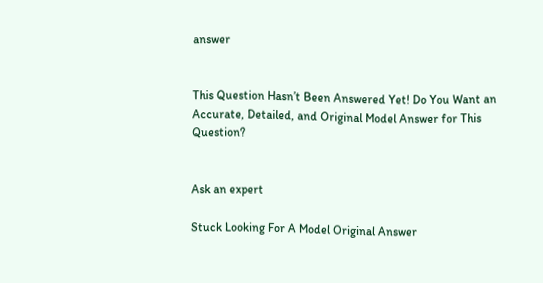answer


This Question Hasn’t Been Answered Yet! Do You Want an Accurate, Detailed, and Original Model Answer for This Question?


Ask an expert

Stuck Looking For A Model Original Answer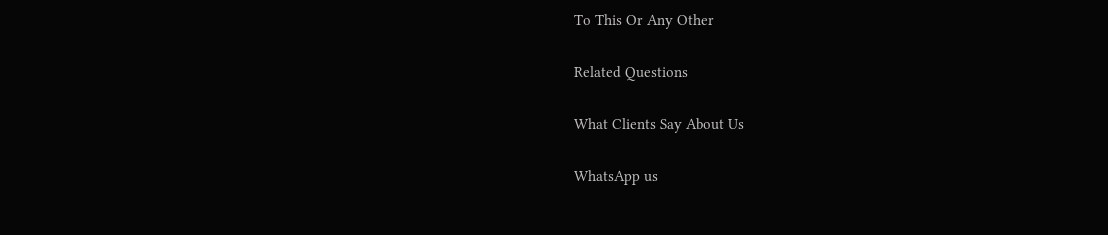To This Or Any Other

Related Questions

What Clients Say About Us

WhatsApp us